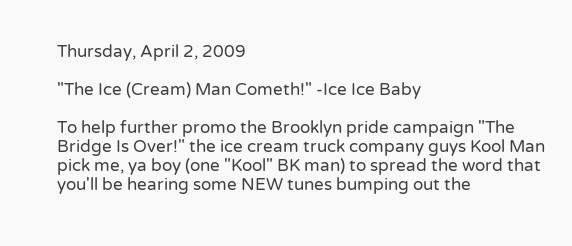Thursday, April 2, 2009

"The Ice (Cream) Man Cometh!" -Ice Ice Baby

To help further promo the Brooklyn pride campaign "The Bridge Is Over!" the ice cream truck company guys Kool Man pick me, ya boy (one "Kool" BK man) to spread the word that you'll be hearing some NEW tunes bumping out the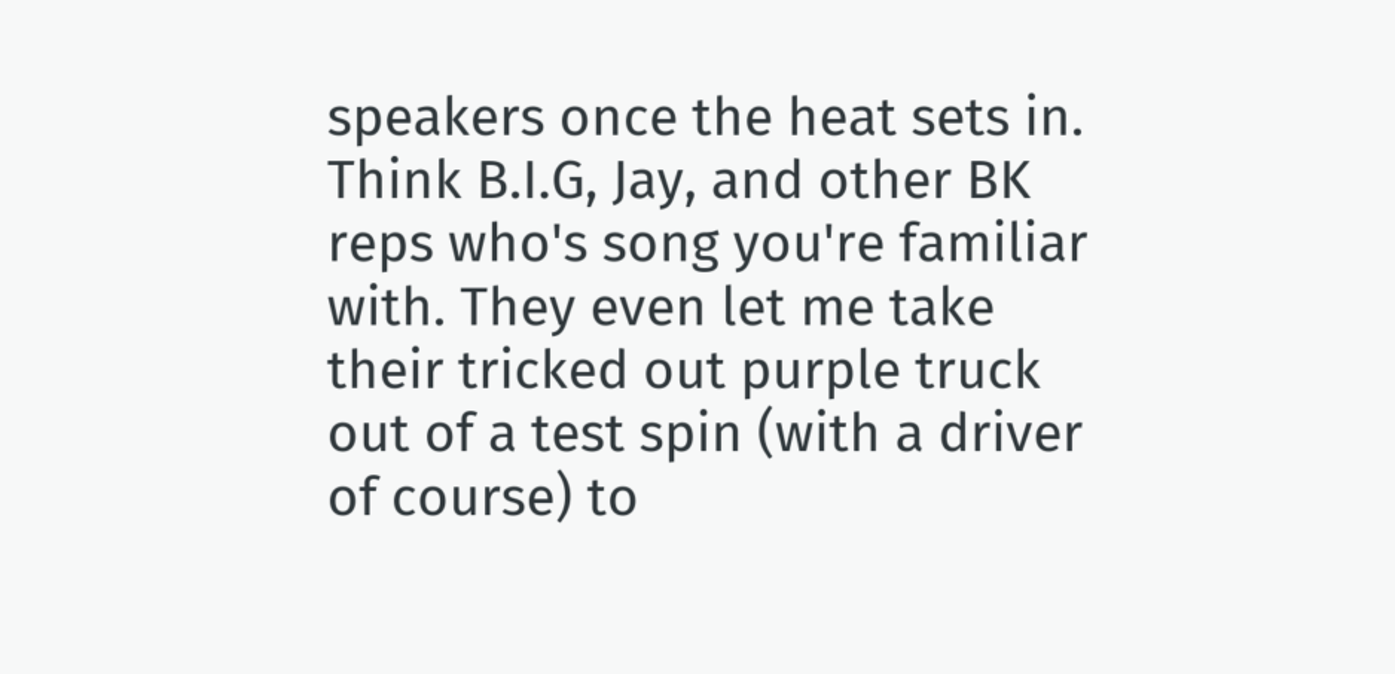speakers once the heat sets in. Think B.I.G, Jay, and other BK reps who's song you're familiar with. They even let me take their tricked out purple truck out of a test spin (with a driver of course) to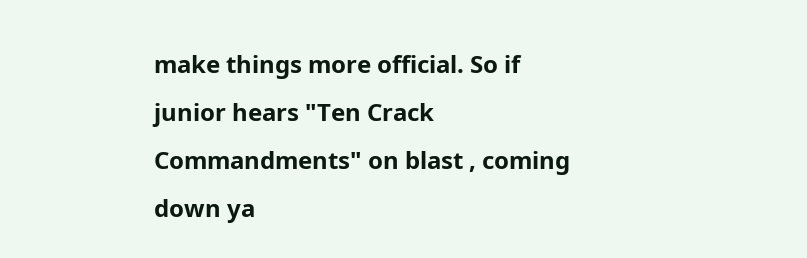make things more official. So if junior hears "Ten Crack Commandments" on blast , coming down ya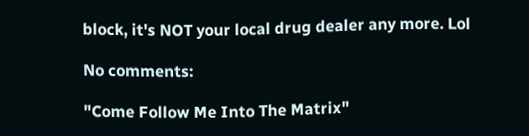block, it's NOT your local drug dealer any more. Lol

No comments:

"Come Follow Me Into The Matrix"